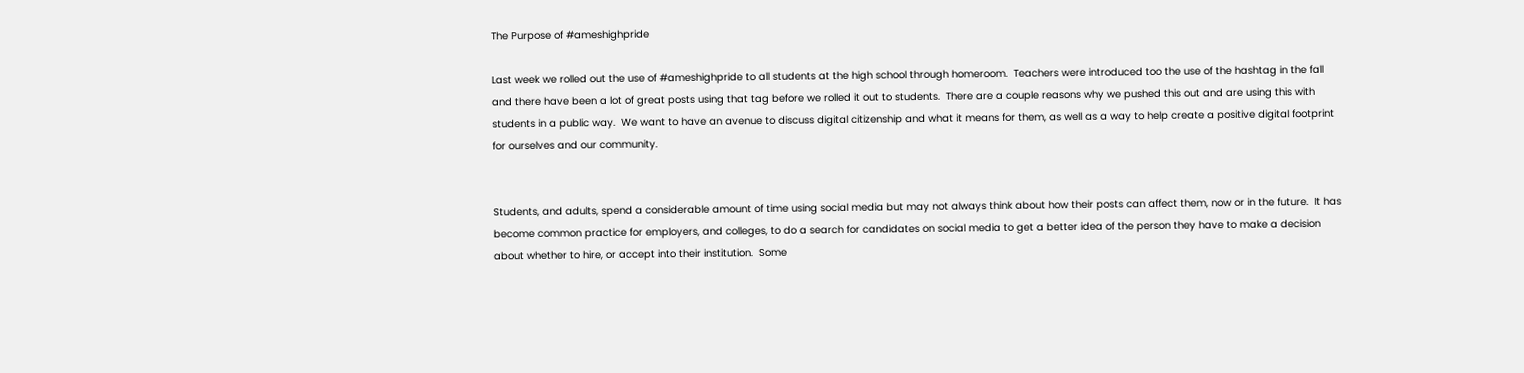The Purpose of #ameshighpride

Last week we rolled out the use of #ameshighpride to all students at the high school through homeroom.  Teachers were introduced too the use of the hashtag in the fall and there have been a lot of great posts using that tag before we rolled it out to students.  There are a couple reasons why we pushed this out and are using this with students in a public way.  We want to have an avenue to discuss digital citizenship and what it means for them, as well as a way to help create a positive digital footprint for ourselves and our community.


Students, and adults, spend a considerable amount of time using social media but may not always think about how their posts can affect them, now or in the future.  It has become common practice for employers, and colleges, to do a search for candidates on social media to get a better idea of the person they have to make a decision about whether to hire, or accept into their institution.  Some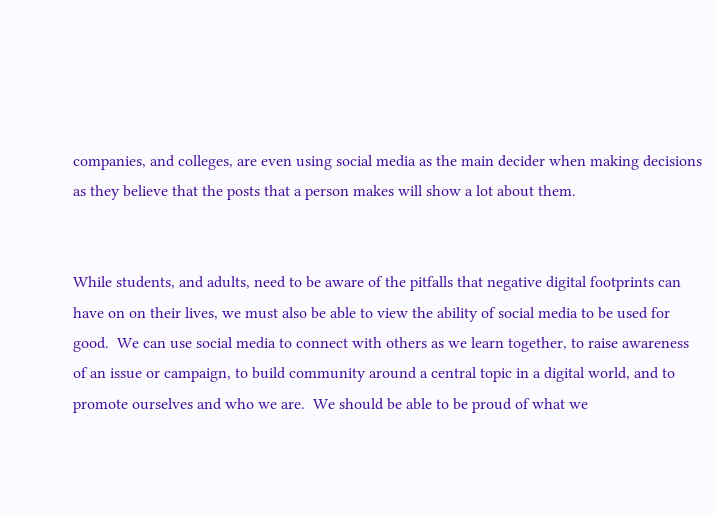companies, and colleges, are even using social media as the main decider when making decisions as they believe that the posts that a person makes will show a lot about them.


While students, and adults, need to be aware of the pitfalls that negative digital footprints can have on on their lives, we must also be able to view the ability of social media to be used for good.  We can use social media to connect with others as we learn together, to raise awareness of an issue or campaign, to build community around a central topic in a digital world, and to promote ourselves and who we are.  We should be able to be proud of what we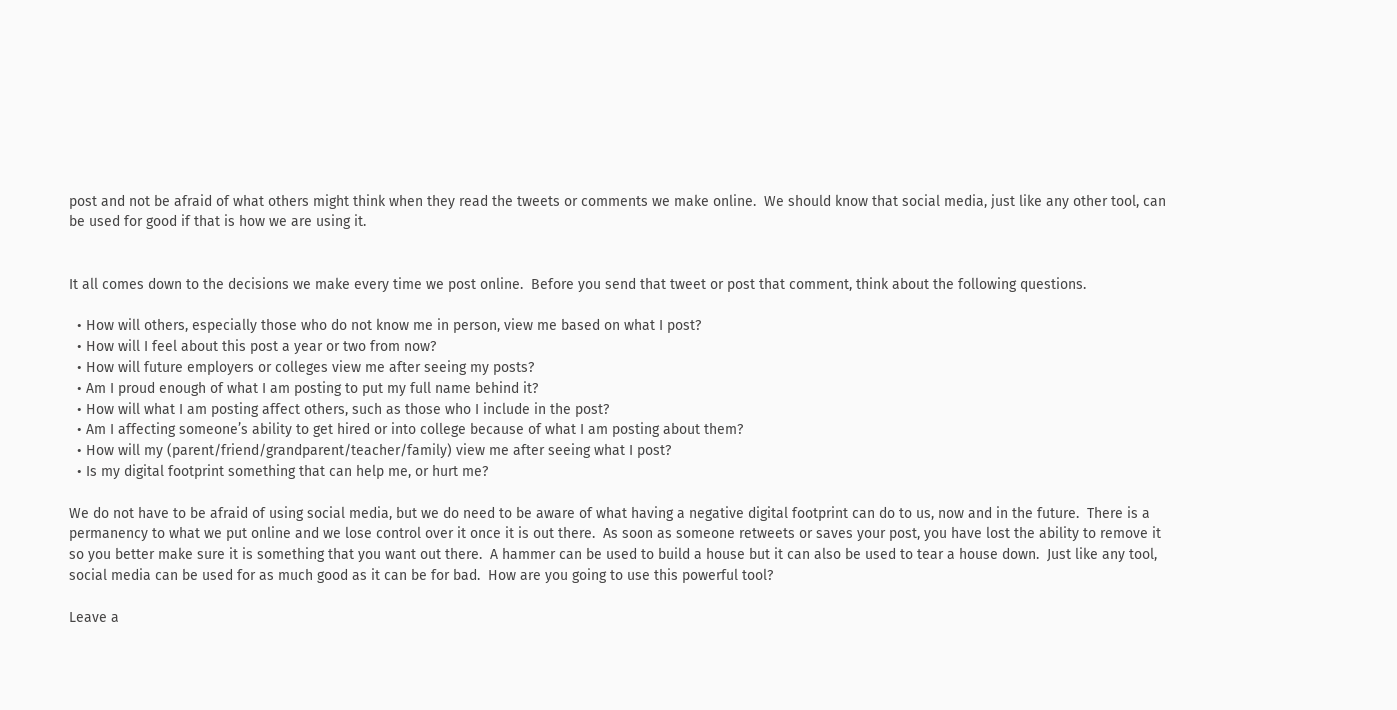post and not be afraid of what others might think when they read the tweets or comments we make online.  We should know that social media, just like any other tool, can be used for good if that is how we are using it.


It all comes down to the decisions we make every time we post online.  Before you send that tweet or post that comment, think about the following questions.

  • How will others, especially those who do not know me in person, view me based on what I post?
  • How will I feel about this post a year or two from now?
  • How will future employers or colleges view me after seeing my posts?
  • Am I proud enough of what I am posting to put my full name behind it?
  • How will what I am posting affect others, such as those who I include in the post?
  • Am I affecting someone’s ability to get hired or into college because of what I am posting about them?
  • How will my (parent/friend/grandparent/teacher/family) view me after seeing what I post?
  • Is my digital footprint something that can help me, or hurt me?

We do not have to be afraid of using social media, but we do need to be aware of what having a negative digital footprint can do to us, now and in the future.  There is a permanency to what we put online and we lose control over it once it is out there.  As soon as someone retweets or saves your post, you have lost the ability to remove it so you better make sure it is something that you want out there.  A hammer can be used to build a house but it can also be used to tear a house down.  Just like any tool, social media can be used for as much good as it can be for bad.  How are you going to use this powerful tool?

Leave a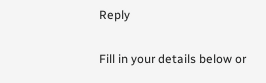Reply

Fill in your details below or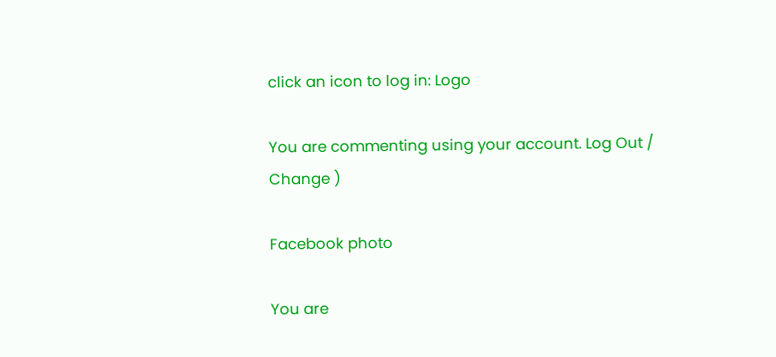click an icon to log in: Logo

You are commenting using your account. Log Out /  Change )

Facebook photo

You are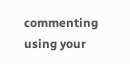commenting using your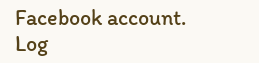Facebook account. Log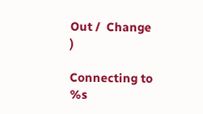Out /  Change )

Connecting to %s